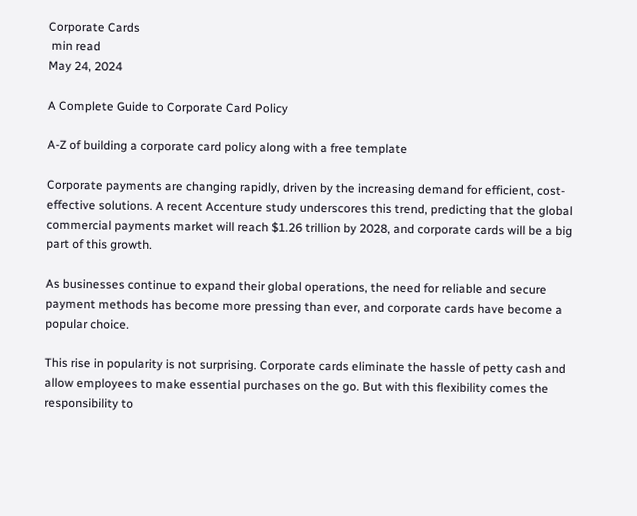Corporate Cards
 min read
May 24, 2024

A Complete Guide to Corporate Card Policy

A-Z of building a corporate card policy along with a free template

Corporate payments are changing rapidly, driven by the increasing demand for efficient, cost-effective solutions. A recent Accenture study underscores this trend, predicting that the global commercial payments market will reach $1.26 trillion by 2028, and corporate cards will be a big part of this growth.

As businesses continue to expand their global operations, the need for reliable and secure payment methods has become more pressing than ever, and corporate cards have become a popular choice.

This rise in popularity is not surprising. Corporate cards eliminate the hassle of petty cash and allow employees to make essential purchases on the go. But with this flexibility comes the responsibility to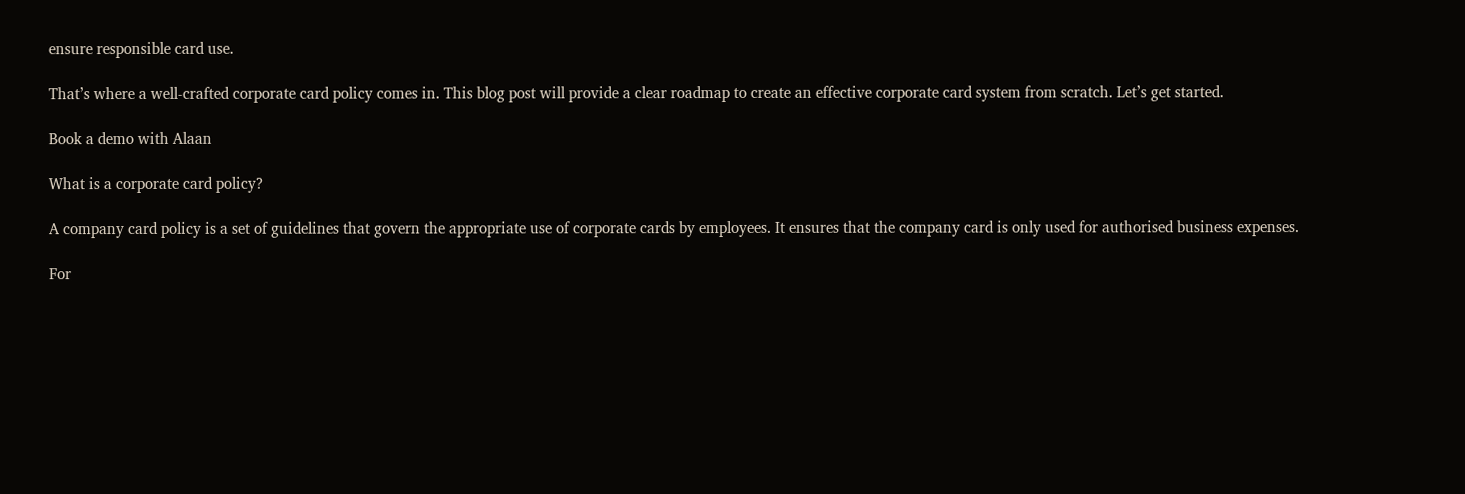ensure responsible card use.

That’s where a well-crafted corporate card policy comes in. This blog post will provide a clear roadmap to create an effective corporate card system from scratch. Let’s get started.

Book a demo with Alaan

What is a corporate card policy?

A company card policy is a set of guidelines that govern the appropriate use of corporate cards by employees. It ensures that the company card is only used for authorised business expenses.

For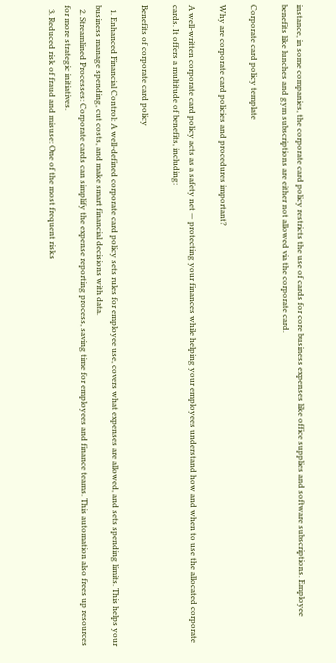instance, in some companies, the corporate card policy restricts the use of cards for core business expenses like office supplies and software subscriptions. Employee benefits like lunches and gym subscriptions are either not allowed via the corporate card.

Corporate card policy template

Why are corporate card policies and procedures important?

A well-written corporate card policy acts as a safety net — protecting your finances while helping your employees understand how and when to use the allocated corporate cards. It offers a multitude of benefits, including:

Benefits of corporate card policy

  1. Enhanced Financial Control: A well-defined corporate card policy sets rules for employee use, covers what expenses are allowed, and sets spending limits. This helps your business manage spending, cut costs, and make smart financial decisions with data.
  2. Streamlined Processes: Corporate cards can simplify the expense reporting process, saving time for employees and finance teams. This automation also frees up resources for more strategic initiatives.
  3. Reduced risk of fraud and misuse: One of the most frequent risks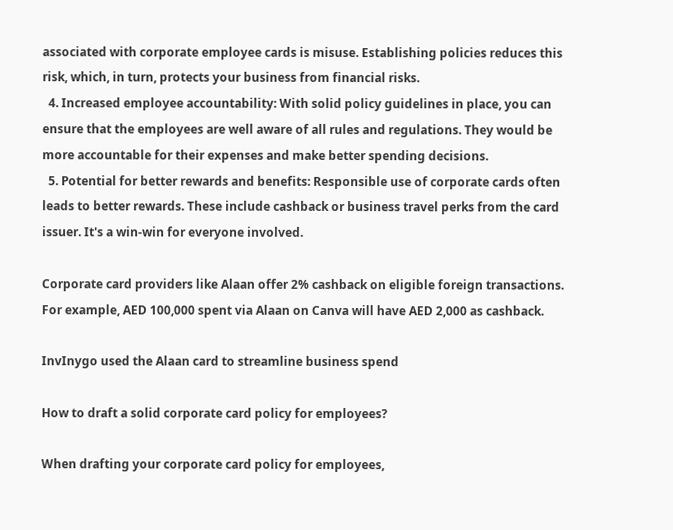associated with corporate employee cards is misuse. Establishing policies reduces this risk, which, in turn, protects your business from financial risks.
  4. Increased employee accountability: With solid policy guidelines in place, you can ensure that the employees are well aware of all rules and regulations. They would be more accountable for their expenses and make better spending decisions.
  5. Potential for better rewards and benefits: Responsible use of corporate cards often leads to better rewards. These include cashback or business travel perks from the card issuer. It's a win-win for everyone involved.

Corporate card providers like Alaan offer 2% cashback on eligible foreign transactions. For example, AED 100,000 spent via Alaan on Canva will have AED 2,000 as cashback.

InvInygo used the Alaan card to streamline business spend

How to draft a solid corporate card policy for employees?

When drafting your corporate card policy for employees,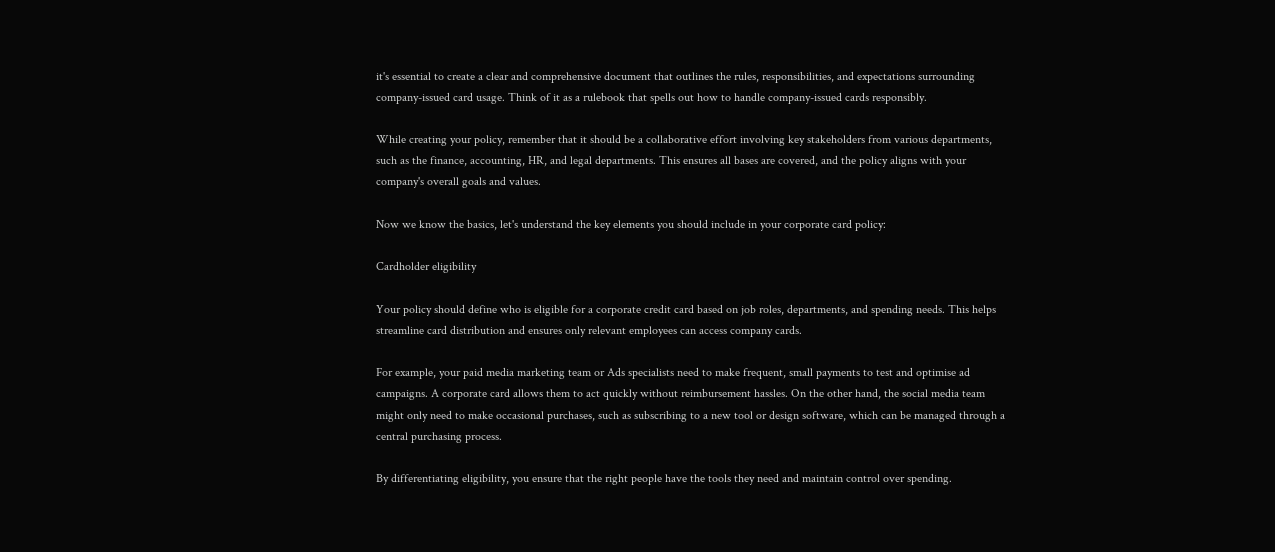it's essential to create a clear and comprehensive document that outlines the rules, responsibilities, and expectations surrounding company-issued card usage. Think of it as a rulebook that spells out how to handle company-issued cards responsibly.

While creating your policy, remember that it should be a collaborative effort involving key stakeholders from various departments, such as the finance, accounting, HR, and legal departments. This ensures all bases are covered, and the policy aligns with your company's overall goals and values.

Now we know the basics, let's understand the key elements you should include in your corporate card policy:

Cardholder eligibility

Your policy should define who is eligible for a corporate credit card based on job roles, departments, and spending needs. This helps streamline card distribution and ensures only relevant employees can access company cards.

For example, your paid media marketing team or Ads specialists need to make frequent, small payments to test and optimise ad campaigns. A corporate card allows them to act quickly without reimbursement hassles. On the other hand, the social media team might only need to make occasional purchases, such as subscribing to a new tool or design software, which can be managed through a central purchasing process.

By differentiating eligibility, you ensure that the right people have the tools they need and maintain control over spending.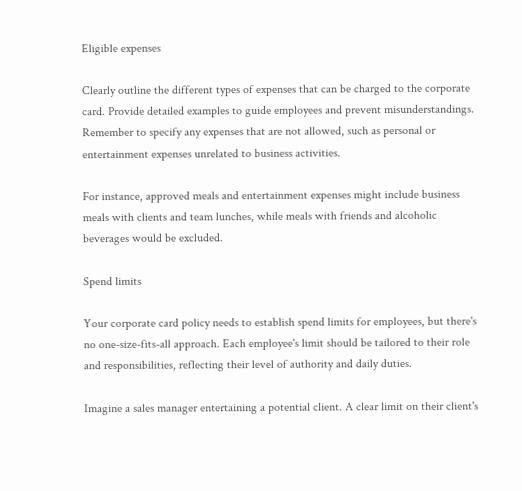Eligible expenses

Clearly outline the different types of expenses that can be charged to the corporate card. Provide detailed examples to guide employees and prevent misunderstandings. Remember to specify any expenses that are not allowed, such as personal or entertainment expenses unrelated to business activities.

For instance, approved meals and entertainment expenses might include business meals with clients and team lunches, while meals with friends and alcoholic beverages would be excluded.

Spend limits

Your corporate card policy needs to establish spend limits for employees, but there's no one-size-fits-all approach. Each employee's limit should be tailored to their role and responsibilities, reflecting their level of authority and daily duties.

Imagine a sales manager entertaining a potential client. A clear limit on their client's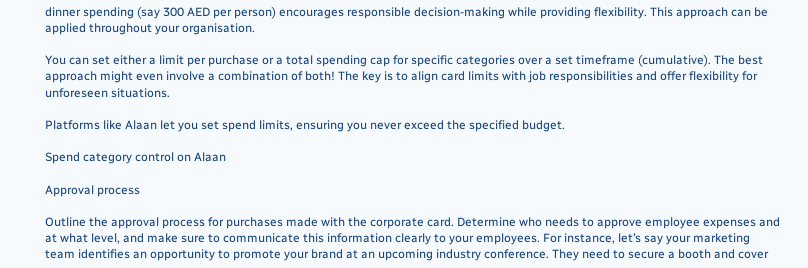dinner spending (say 300 AED per person) encourages responsible decision-making while providing flexibility. This approach can be applied throughout your organisation.

You can set either a limit per purchase or a total spending cap for specific categories over a set timeframe (cumulative). The best approach might even involve a combination of both! The key is to align card limits with job responsibilities and offer flexibility for unforeseen situations.

Platforms like Alaan let you set spend limits, ensuring you never exceed the specified budget.

Spend category control on Alaan

Approval process

Outline the approval process for purchases made with the corporate card. Determine who needs to approve employee expenses and at what level, and make sure to communicate this information clearly to your employees. For instance, let’s say your marketing team identifies an opportunity to promote your brand at an upcoming industry conference. They need to secure a booth and cover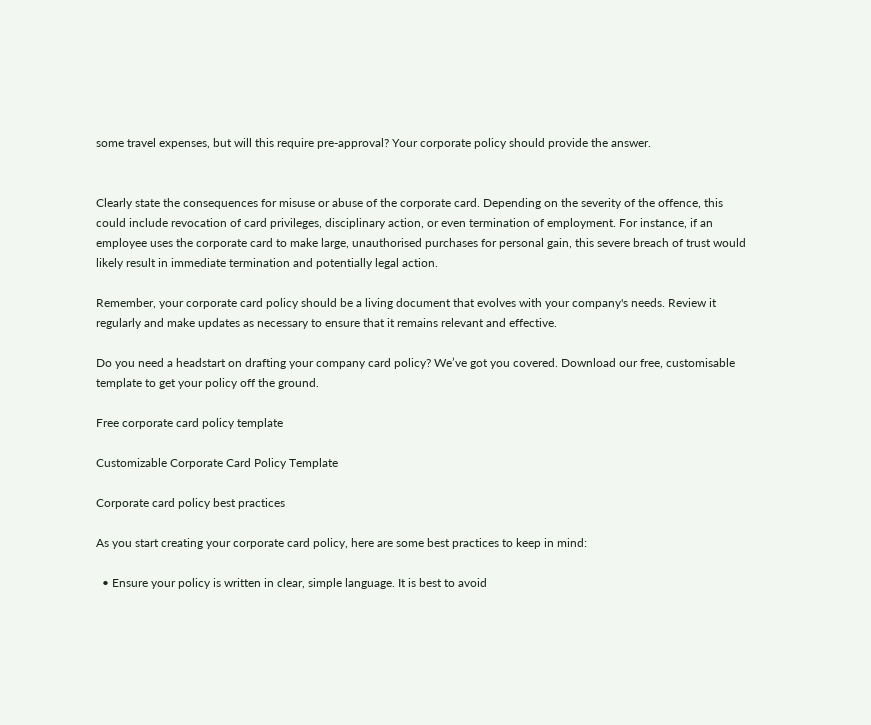some travel expenses, but will this require pre-approval? Your corporate policy should provide the answer.


Clearly state the consequences for misuse or abuse of the corporate card. Depending on the severity of the offence, this could include revocation of card privileges, disciplinary action, or even termination of employment. For instance, if an employee uses the corporate card to make large, unauthorised purchases for personal gain, this severe breach of trust would likely result in immediate termination and potentially legal action.

Remember, your corporate card policy should be a living document that evolves with your company's needs. Review it regularly and make updates as necessary to ensure that it remains relevant and effective.

Do you need a headstart on drafting your company card policy? We’ve got you covered. Download our free, customisable template to get your policy off the ground.

Free corporate card policy template

Customizable Corporate Card Policy Template

Corporate card policy best practices

As you start creating your corporate card policy, here are some best practices to keep in mind:

  • Ensure your policy is written in clear, simple language. It is best to avoid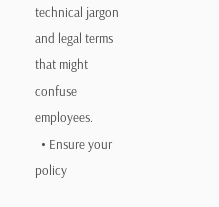technical jargon and legal terms that might confuse employees.
  • Ensure your policy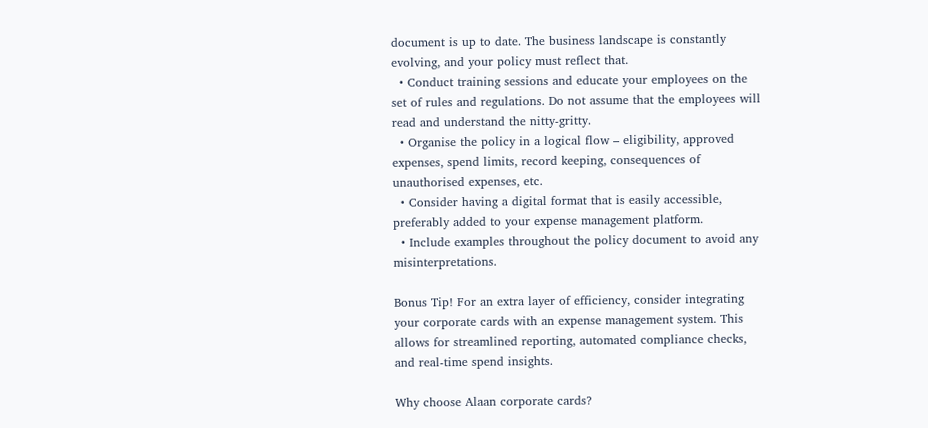document is up to date. The business landscape is constantly evolving, and your policy must reflect that.
  • Conduct training sessions and educate your employees on the set of rules and regulations. Do not assume that the employees will read and understand the nitty-gritty.
  • Organise the policy in a logical flow – eligibility, approved expenses, spend limits, record keeping, consequences of unauthorised expenses, etc.
  • Consider having a digital format that is easily accessible, preferably added to your expense management platform.
  • Include examples throughout the policy document to avoid any misinterpretations.

Bonus Tip! For an extra layer of efficiency, consider integrating your corporate cards with an expense management system. This allows for streamlined reporting, automated compliance checks, and real-time spend insights.

Why choose Alaan corporate cards?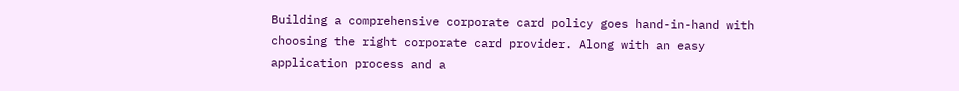Building a comprehensive corporate card policy goes hand-in-hand with choosing the right corporate card provider. Along with an easy application process and a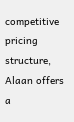competitive pricing structure, Alaan offers a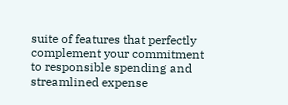suite of features that perfectly complement your commitment to responsible spending and streamlined expense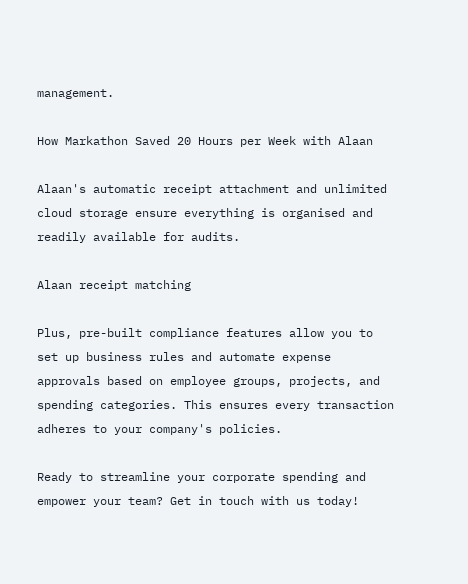management.

How Markathon Saved 20 Hours per Week with Alaan

Alaan's automatic receipt attachment and unlimited cloud storage ensure everything is organised and readily available for audits.

Alaan receipt matching

Plus, pre-built compliance features allow you to set up business rules and automate expense approvals based on employee groups, projects, and spending categories. This ensures every transaction adheres to your company's policies.

Ready to streamline your corporate spending and empower your team? Get in touch with us today!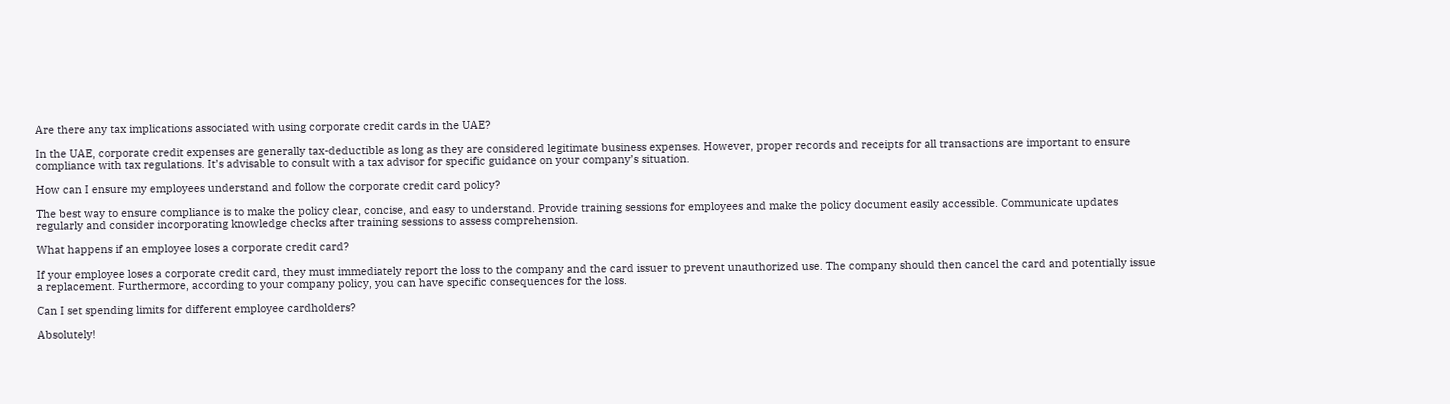Are there any tax implications associated with using corporate credit cards in the UAE?

In the UAE, corporate credit expenses are generally tax-deductible as long as they are considered legitimate business expenses. However, proper records and receipts for all transactions are important to ensure compliance with tax regulations. It’s advisable to consult with a tax advisor for specific guidance on your company’s situation.

How can I ensure my employees understand and follow the corporate credit card policy?

The best way to ensure compliance is to make the policy clear, concise, and easy to understand. Provide training sessions for employees and make the policy document easily accessible. Communicate updates regularly and consider incorporating knowledge checks after training sessions to assess comprehension.

What happens if an employee loses a corporate credit card?

If your employee loses a corporate credit card, they must immediately report the loss to the company and the card issuer to prevent unauthorized use. The company should then cancel the card and potentially issue a replacement. Furthermore, according to your company policy, you can have specific consequences for the loss.

Can I set spending limits for different employee cardholders?

Absolutely!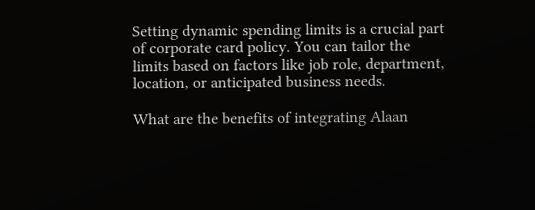Setting dynamic spending limits is a crucial part of corporate card policy. You can tailor the limits based on factors like job role, department, location, or anticipated business needs.

What are the benefits of integrating Alaan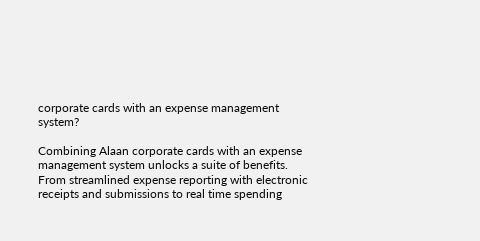corporate cards with an expense management system?

Combining Alaan corporate cards with an expense management system unlocks a suite of benefits. From streamlined expense reporting with electronic receipts and submissions to real time spending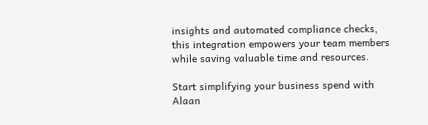insights and automated compliance checks, this integration empowers your team members while saving valuable time and resources.

Start simplifying your business spend with Alaan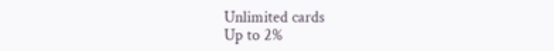Unlimited cards
Up to 2%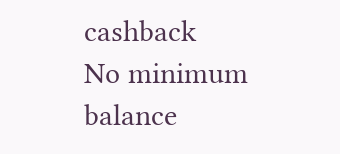cashback
No minimum balance